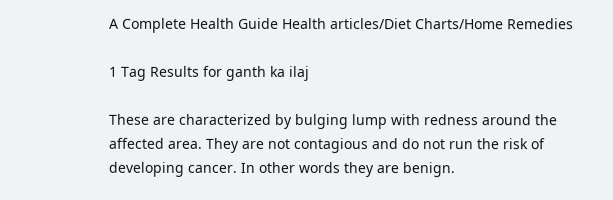A Complete Health Guide Health articles/Diet Charts/Home Remedies

1 Tag Results for ganth ka ilaj

These are characterized by bulging lump with redness around the affected area. They are not contagious and do not run the risk of developing cancer. In other words they are benign.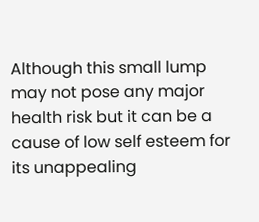Although this small lump may not pose any major health risk but it can be a cause of low self esteem for its unappealing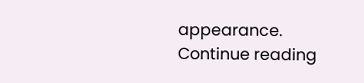appearance. Continue reading